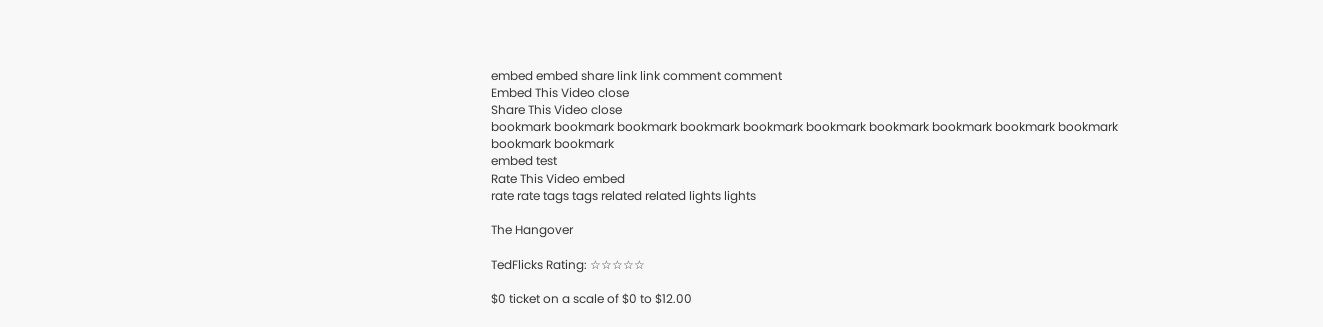embed embed share link link comment comment
Embed This Video close
Share This Video close
bookmark bookmark bookmark bookmark bookmark bookmark bookmark bookmark bookmark bookmark bookmark bookmark
embed test
Rate This Video embed
rate rate tags tags related related lights lights

The Hangover

TedFlicks Rating: ☆☆☆☆☆

$0 ticket on a scale of $0 to $12.00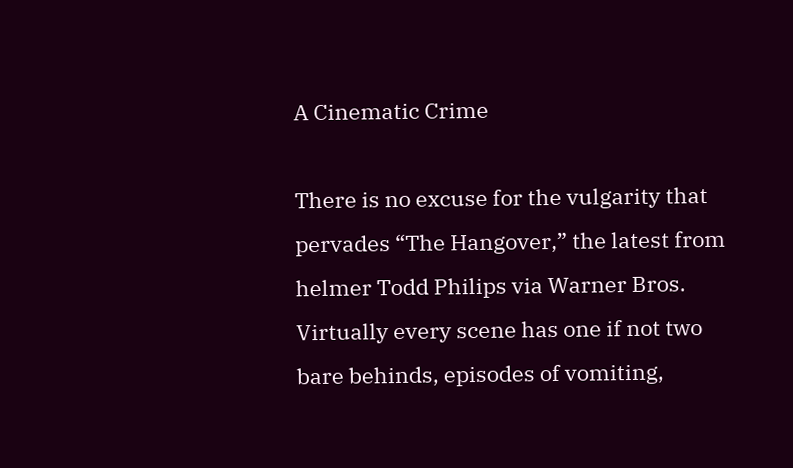A Cinematic Crime

There is no excuse for the vulgarity that pervades “The Hangover,” the latest from helmer Todd Philips via Warner Bros.  Virtually every scene has one if not two bare behinds, episodes of vomiting,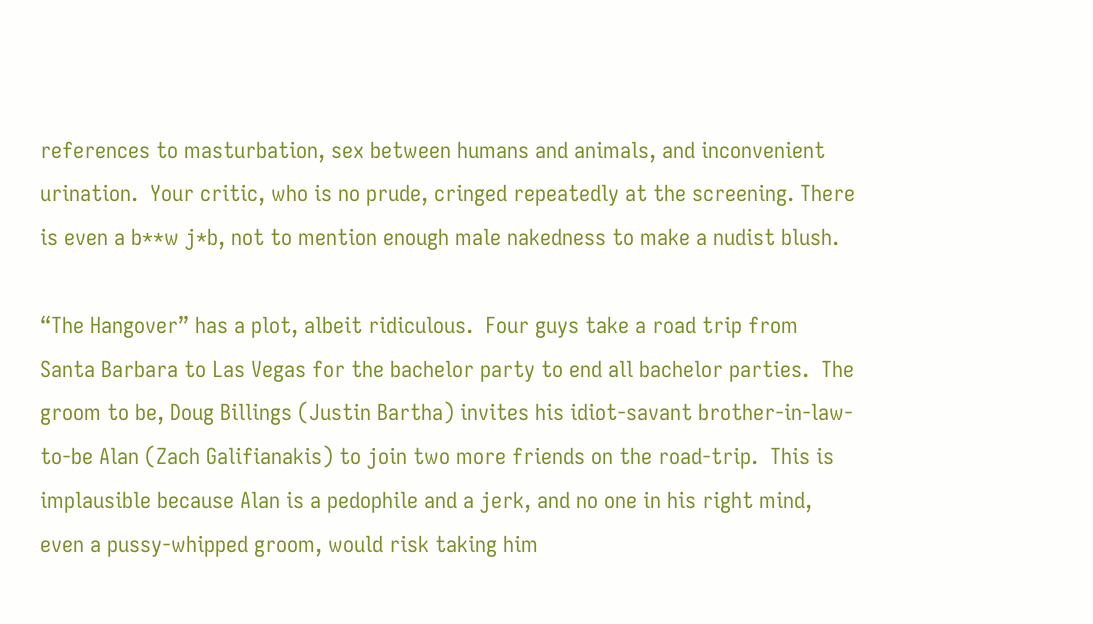references to masturbation, sex between humans and animals, and inconvenient urination.  Your critic, who is no prude, cringed repeatedly at the screening. There is even a b**w j*b, not to mention enough male nakedness to make a nudist blush.

“The Hangover” has a plot, albeit ridiculous.  Four guys take a road trip from Santa Barbara to Las Vegas for the bachelor party to end all bachelor parties.  The groom to be, Doug Billings (Justin Bartha) invites his idiot-savant brother-in-law-to-be Alan (Zach Galifianakis) to join two more friends on the road-trip.  This is implausible because Alan is a pedophile and a jerk, and no one in his right mind, even a pussy-whipped groom, would risk taking him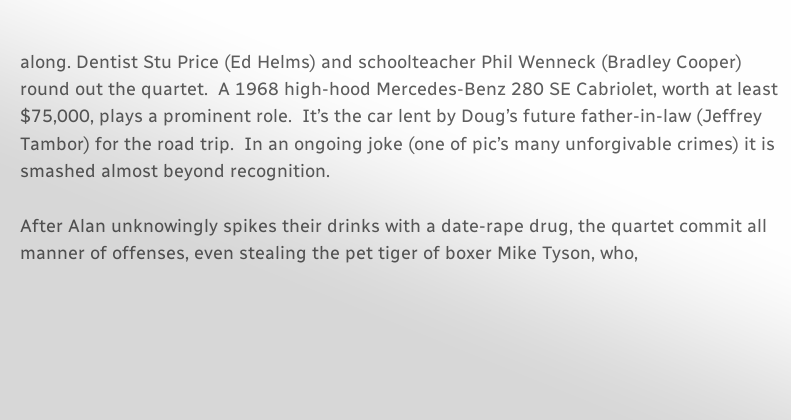along. Dentist Stu Price (Ed Helms) and schoolteacher Phil Wenneck (Bradley Cooper) round out the quartet.  A 1968 high-hood Mercedes-Benz 280 SE Cabriolet, worth at least $75,000, plays a prominent role.  It’s the car lent by Doug’s future father-in-law (Jeffrey Tambor) for the road trip.  In an ongoing joke (one of pic’s many unforgivable crimes) it is smashed almost beyond recognition.

After Alan unknowingly spikes their drinks with a date-rape drug, the quartet commit all manner of offenses, even stealing the pet tiger of boxer Mike Tyson, who,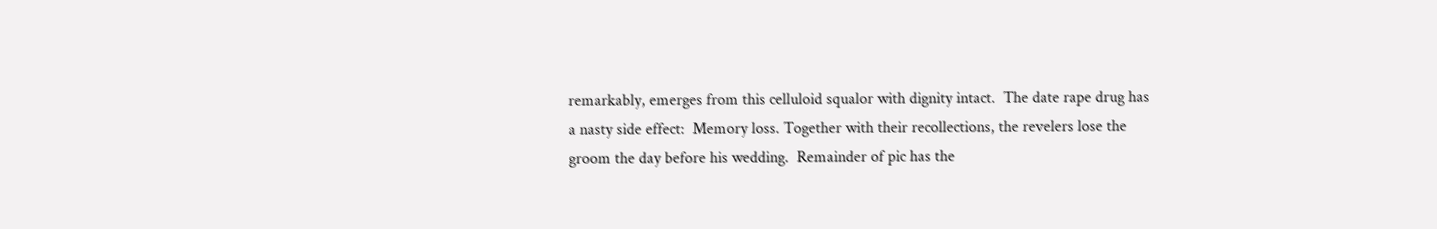remarkably, emerges from this celluloid squalor with dignity intact.  The date rape drug has a nasty side effect:  Memory loss. Together with their recollections, the revelers lose the groom the day before his wedding.  Remainder of pic has the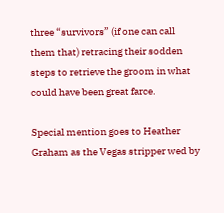three “survivors” (if one can call them that) retracing their sodden steps to retrieve the groom in what could have been great farce.

Special mention goes to Heather Graham as the Vegas stripper wed by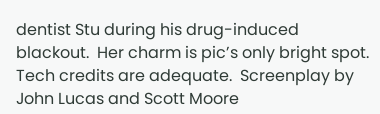dentist Stu during his drug-induced blackout.  Her charm is pic’s only bright spot.  Tech credits are adequate.  Screenplay by John Lucas and Scott Moore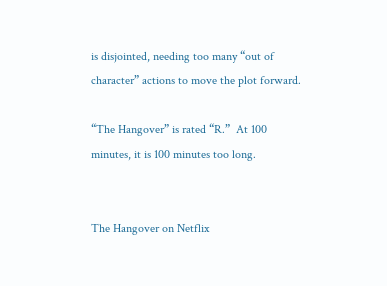is disjointed, needing too many “out of character” actions to move the plot forward.

“The Hangover” is rated “R.”  At 100 minutes, it is 100 minutes too long.


The Hangover on Netflix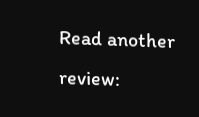Read another review: